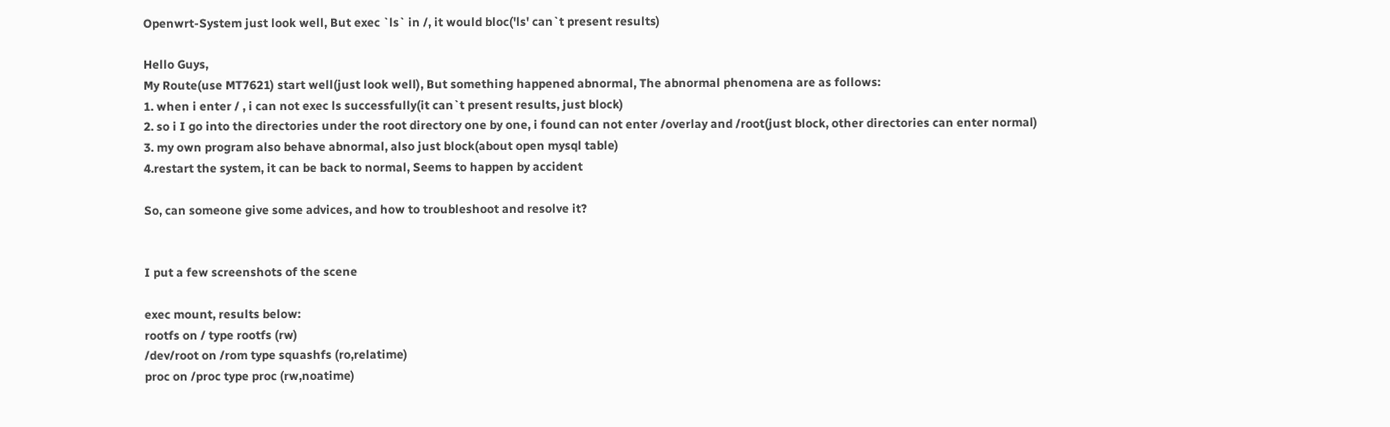Openwrt-System just look well, But exec `ls` in /, it would bloc('ls' can`t present results)

Hello Guys,
My Route(use MT7621) start well(just look well), But something happened abnormal, The abnormal phenomena are as follows:
1. when i enter / , i can not exec ls successfully(it can`t present results, just block)
2. so i I go into the directories under the root directory one by one, i found can not enter /overlay and /root(just block, other directories can enter normal)
3. my own program also behave abnormal, also just block(about open mysql table)
4.restart the system, it can be back to normal, Seems to happen by accident

So, can someone give some advices, and how to troubleshoot and resolve it?


I put a few screenshots of the scene

exec mount, results below:
rootfs on / type rootfs (rw)
/dev/root on /rom type squashfs (ro,relatime)
proc on /proc type proc (rw,noatime)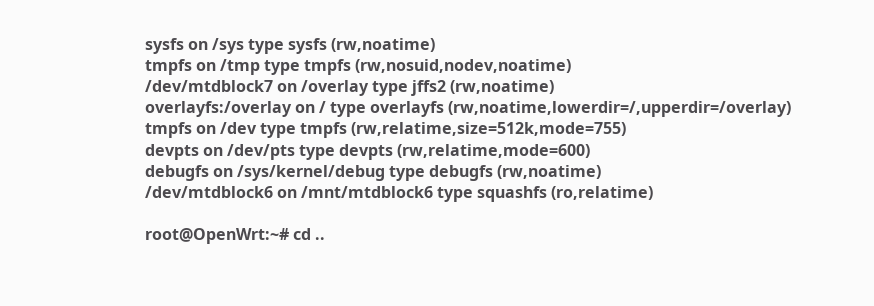sysfs on /sys type sysfs (rw,noatime)
tmpfs on /tmp type tmpfs (rw,nosuid,nodev,noatime)
/dev/mtdblock7 on /overlay type jffs2 (rw,noatime)
overlayfs:/overlay on / type overlayfs (rw,noatime,lowerdir=/,upperdir=/overlay)
tmpfs on /dev type tmpfs (rw,relatime,size=512k,mode=755)
devpts on /dev/pts type devpts (rw,relatime,mode=600)
debugfs on /sys/kernel/debug type debugfs (rw,noatime)
/dev/mtdblock6 on /mnt/mtdblock6 type squashfs (ro,relatime)

root@OpenWrt:~# cd ..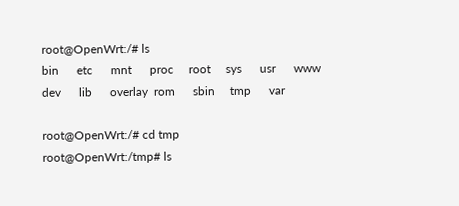root@OpenWrt:/# ls
bin      etc      mnt      proc     root     sys      usr      www
dev      lib      overlay  rom      sbin     tmp      var

root@OpenWrt:/# cd tmp
root@OpenWrt:/tmp# ls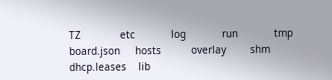TZ             etc            log            run            tmp
board.json     hosts          overlay        shm
dhcp.leases    lib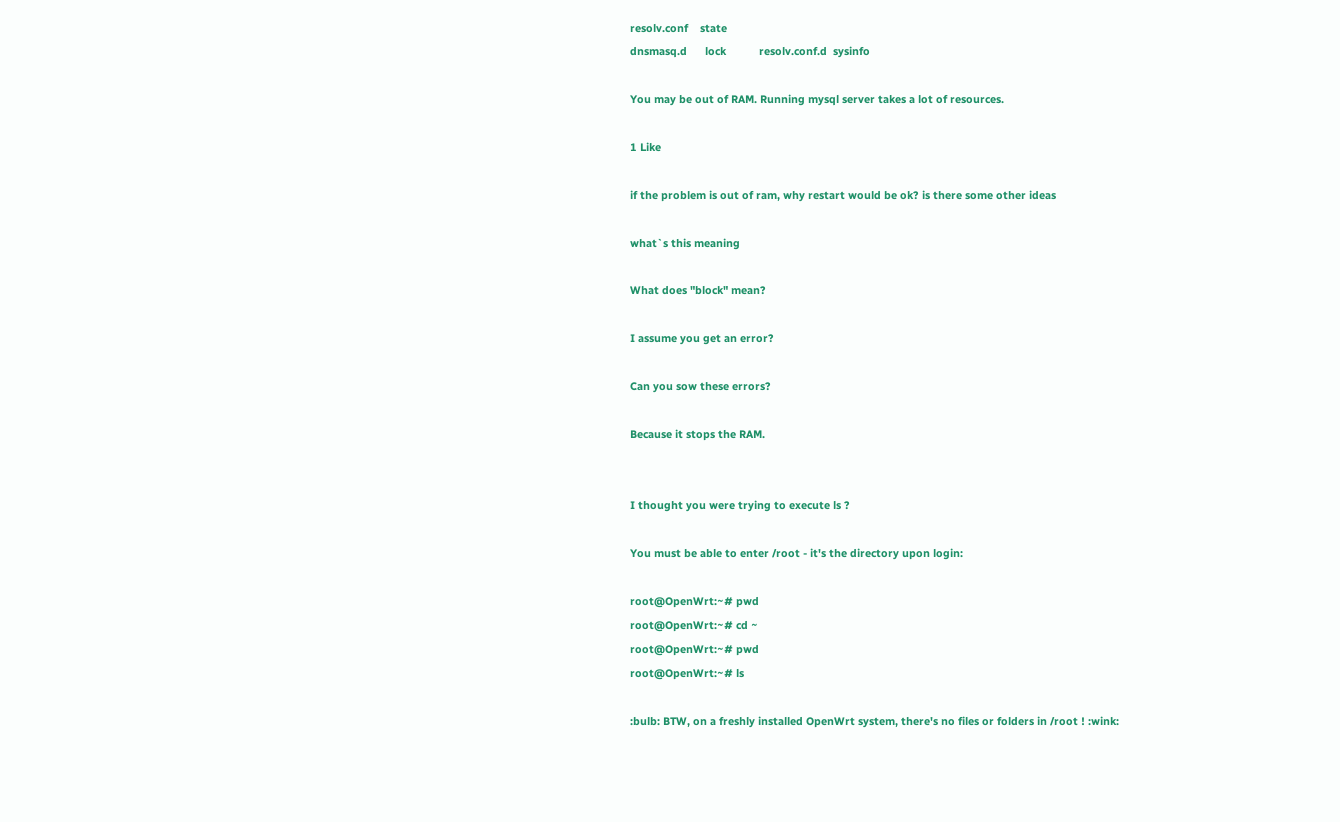resolv.conf    state
dnsmasq.d      lock           resolv.conf.d  sysinfo

You may be out of RAM. Running mysql server takes a lot of resources.

1 Like

if the problem is out of ram, why restart would be ok? is there some other ideas

what`s this meaning

What does "block" mean?

I assume you get an error?

Can you sow these errors?

Because it stops the RAM.


I thought you were trying to execute ls ?

You must be able to enter /root - it's the directory upon login:

root@OpenWrt:~# pwd
root@OpenWrt:~# cd ~
root@OpenWrt:~# pwd
root@OpenWrt:~# ls

:bulb: BTW, on a freshly installed OpenWrt system, there's no files or folders in /root ! :wink: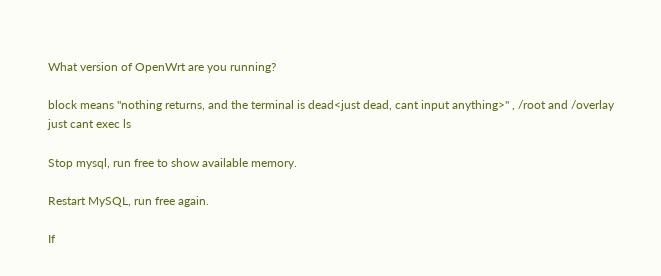What version of OpenWrt are you running?

block means "nothing returns, and the terminal is dead<just dead, cant input anything>" , /root and /overlay just cant exec ls

Stop mysql, run free to show available memory.

Restart MySQL, run free again.

If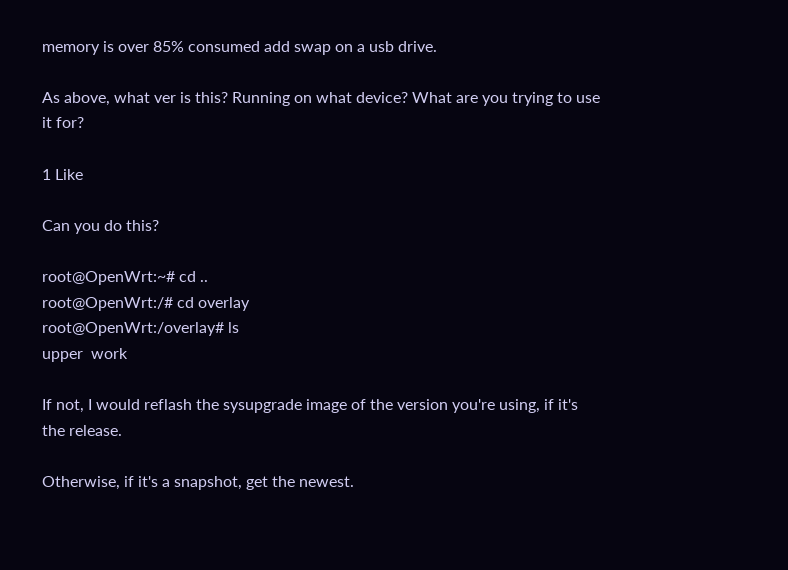memory is over 85% consumed add swap on a usb drive.

As above, what ver is this? Running on what device? What are you trying to use it for?

1 Like

Can you do this?

root@OpenWrt:~# cd ..
root@OpenWrt:/# cd overlay
root@OpenWrt:/overlay# ls
upper  work

If not, I would reflash the sysupgrade image of the version you're using, if it's the release.

Otherwise, if it's a snapshot, get the newest.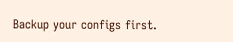Backup your configs first.